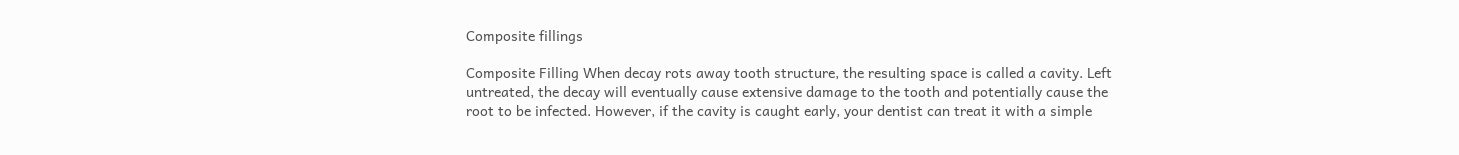Composite fillings

Composite Filling When decay rots away tooth structure, the resulting space is called a cavity. Left untreated, the decay will eventually cause extensive damage to the tooth and potentially cause the root to be infected. However, if the cavity is caught early, your dentist can treat it with a simple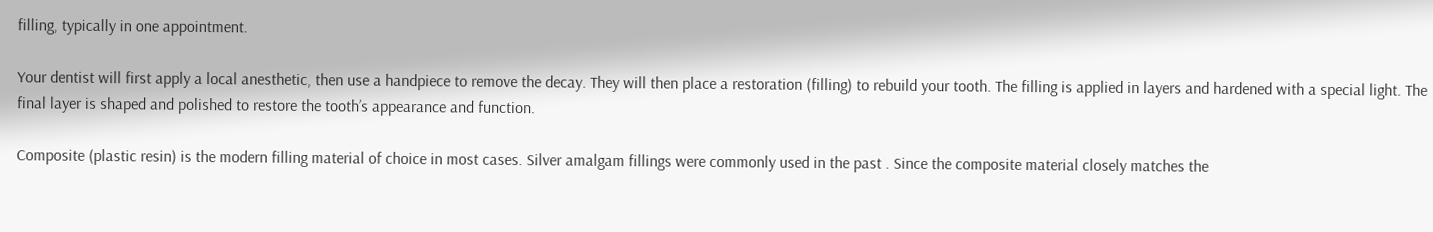filling, typically in one appointment.

Your dentist will first apply a local anesthetic, then use a handpiece to remove the decay. They will then place a restoration (filling) to rebuild your tooth. The filling is applied in layers and hardened with a special light. The final layer is shaped and polished to restore the tooth’s appearance and function.

Composite (plastic resin) is the modern filling material of choice in most cases. Silver amalgam fillings were commonly used in the past . Since the composite material closely matches the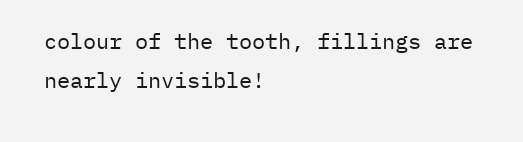colour of the tooth, fillings are nearly invisible!